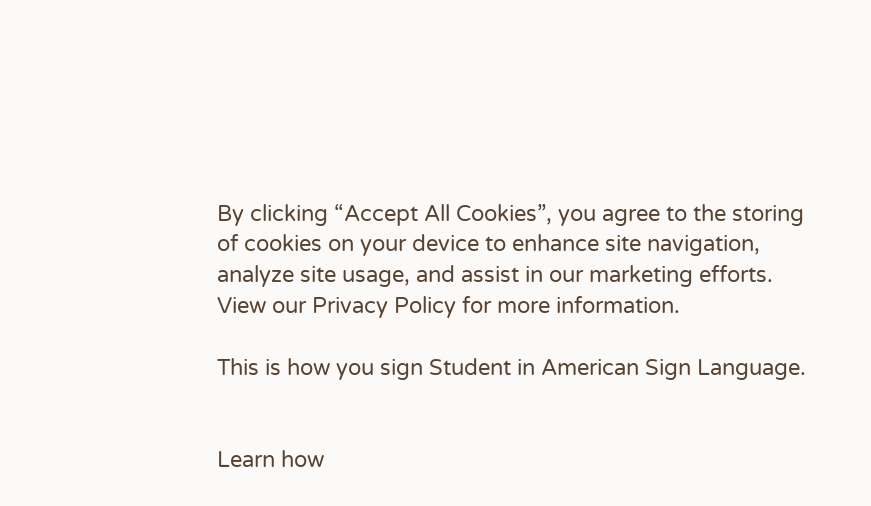By clicking “Accept All Cookies”, you agree to the storing of cookies on your device to enhance site navigation, analyze site usage, and assist in our marketing efforts. View our Privacy Policy for more information.

This is how you sign Student in American Sign Language.


Learn how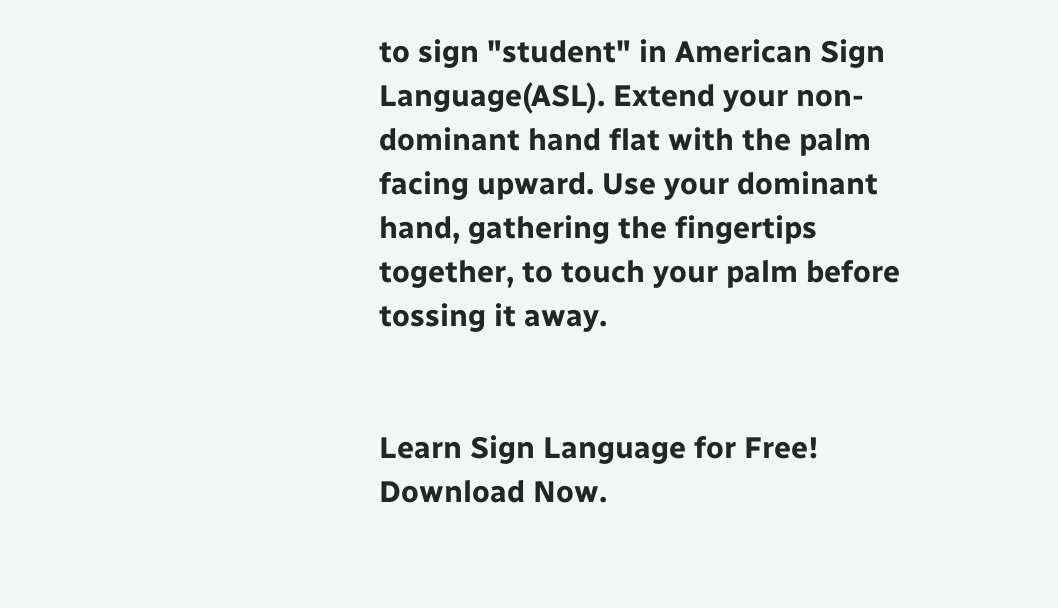to sign "student" in American Sign Language(ASL). Extend your non-dominant hand flat with the palm facing upward. Use your dominant hand, gathering the fingertips together, to touch your palm before tossing it away.


Learn Sign Language for Free! Download Now.